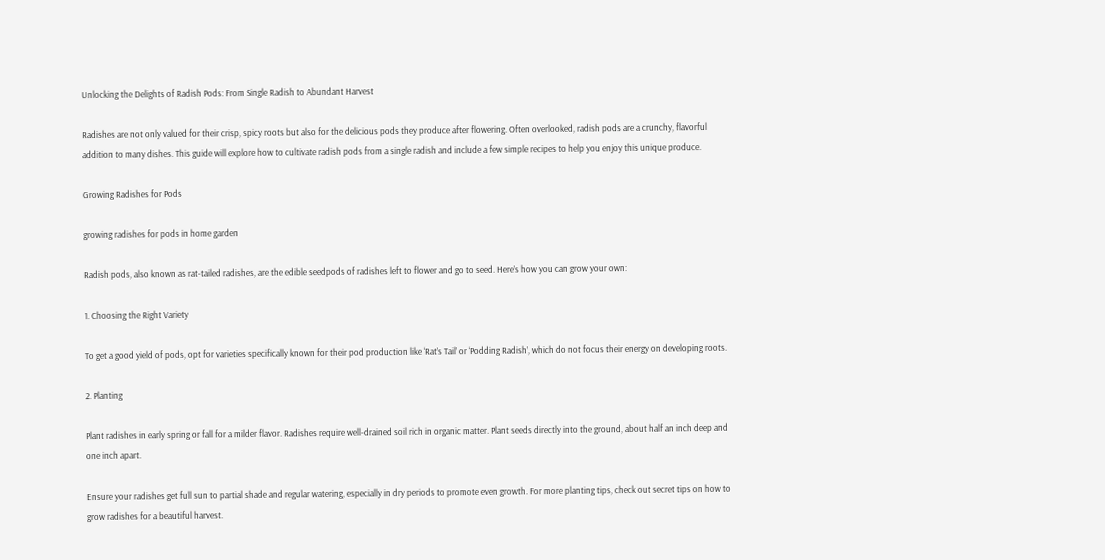Unlocking the Delights of Radish Pods: From Single Radish to Abundant Harvest

Radishes are not only valued for their crisp, spicy roots but also for the delicious pods they produce after flowering. Often overlooked, radish pods are a crunchy, flavorful addition to many dishes. This guide will explore how to cultivate radish pods from a single radish and include a few simple recipes to help you enjoy this unique produce.

Growing Radishes for Pods

growing radishes for pods in home garden

Radish pods, also known as rat-tailed radishes, are the edible seedpods of radishes left to flower and go to seed. Here’s how you can grow your own:

1. Choosing the Right Variety

To get a good yield of pods, opt for varieties specifically known for their pod production like ‘Rat’s Tail’ or ‘Podding Radish’, which do not focus their energy on developing roots.

2. Planting

Plant radishes in early spring or fall for a milder flavor. Radishes require well-drained soil rich in organic matter. Plant seeds directly into the ground, about half an inch deep and one inch apart.

Ensure your radishes get full sun to partial shade and regular watering, especially in dry periods to promote even growth. For more planting tips, check out secret tips on how to grow radishes for a beautiful harvest.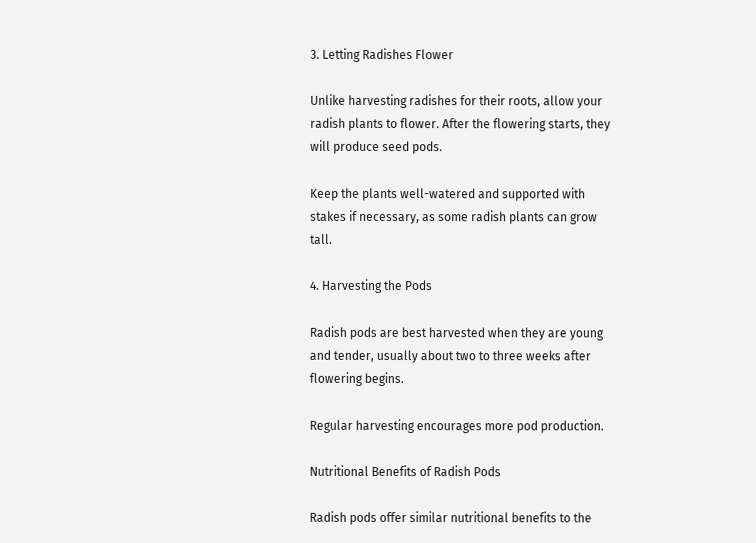3. Letting Radishes Flower

Unlike harvesting radishes for their roots, allow your radish plants to flower. After the flowering starts, they will produce seed pods.

Keep the plants well-watered and supported with stakes if necessary, as some radish plants can grow tall.

4. Harvesting the Pods

Radish pods are best harvested when they are young and tender, usually about two to three weeks after flowering begins.

Regular harvesting encourages more pod production.

Nutritional Benefits of Radish Pods

Radish pods offer similar nutritional benefits to the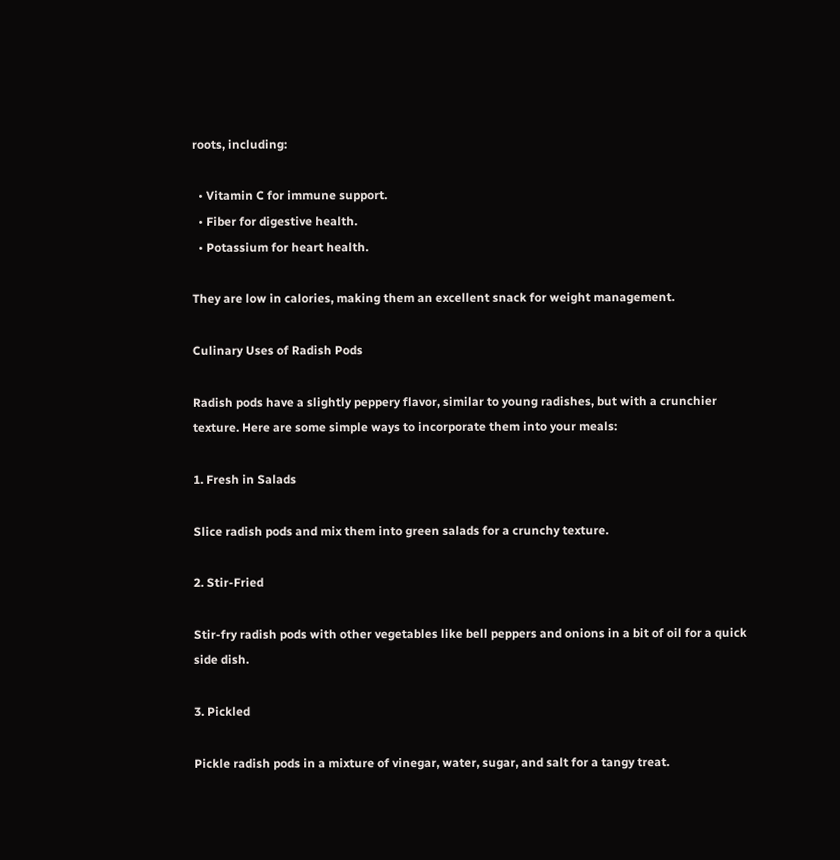roots, including:

  • Vitamin C for immune support.
  • Fiber for digestive health.
  • Potassium for heart health.

They are low in calories, making them an excellent snack for weight management.

Culinary Uses of Radish Pods

Radish pods have a slightly peppery flavor, similar to young radishes, but with a crunchier texture. Here are some simple ways to incorporate them into your meals:

1. Fresh in Salads

Slice radish pods and mix them into green salads for a crunchy texture.

2. Stir-Fried

Stir-fry radish pods with other vegetables like bell peppers and onions in a bit of oil for a quick side dish.

3. Pickled

Pickle radish pods in a mixture of vinegar, water, sugar, and salt for a tangy treat.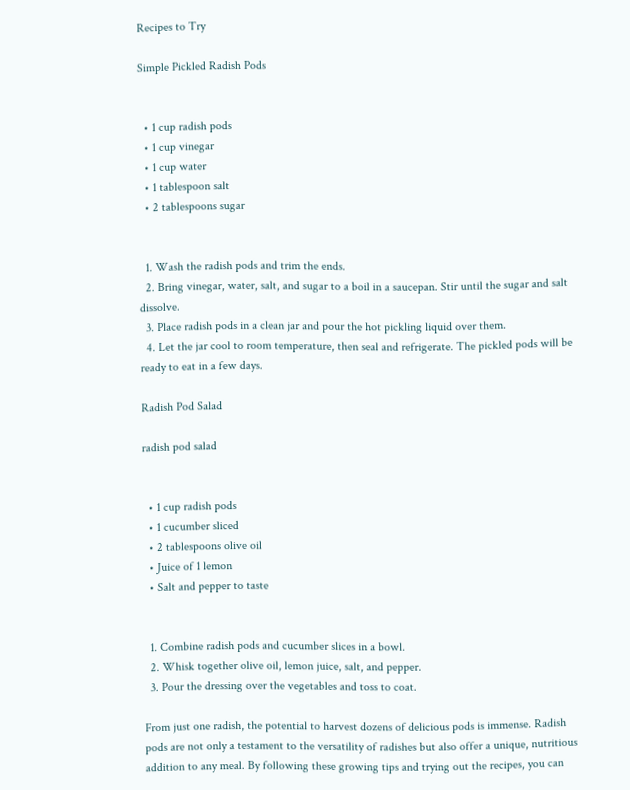Recipes to Try

Simple Pickled Radish Pods


  • 1 cup radish pods
  • 1 cup vinegar
  • 1 cup water
  • 1 tablespoon salt
  • 2 tablespoons sugar


  1. Wash the radish pods and trim the ends.
  2. Bring vinegar, water, salt, and sugar to a boil in a saucepan. Stir until the sugar and salt dissolve.
  3. Place radish pods in a clean jar and pour the hot pickling liquid over them.
  4. Let the jar cool to room temperature, then seal and refrigerate. The pickled pods will be ready to eat in a few days.

Radish Pod Salad

radish pod salad


  • 1 cup radish pods
  • 1 cucumber sliced
  • 2 tablespoons olive oil
  • Juice of 1 lemon
  • Salt and pepper to taste


  1. Combine radish pods and cucumber slices in a bowl.
  2. Whisk together olive oil, lemon juice, salt, and pepper.
  3. Pour the dressing over the vegetables and toss to coat.

From just one radish, the potential to harvest dozens of delicious pods is immense. Radish pods are not only a testament to the versatility of radishes but also offer a unique, nutritious addition to any meal. By following these growing tips and trying out the recipes, you can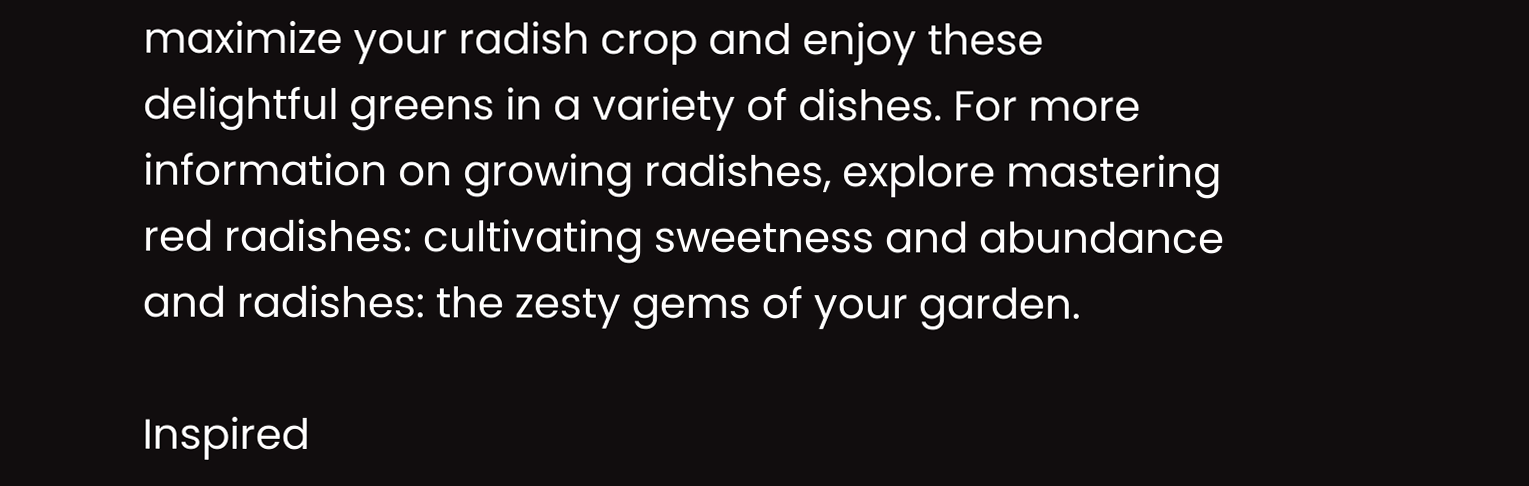maximize your radish crop and enjoy these delightful greens in a variety of dishes. For more information on growing radishes, explore mastering red radishes: cultivating sweetness and abundance and radishes: the zesty gems of your garden.

Inspired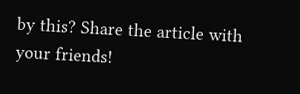by this? Share the article with your friends!